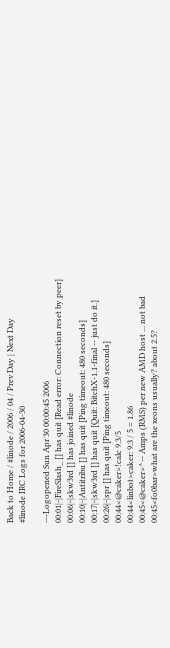Back to Home / #linode / 2006 / 04 / Prev Day | Next Day
#linode IRC Logs for 2006-04-30

---Logopened Sun Apr 30 00:00:45 2006
00:01|-|FireSlash_ [] has quit [Read error: Connection reset by peer]
00:06|-|skw3rd [] has joined #linode
00:10|-|Antitribu [] has quit [Ping timeout: 480 seconds]
00:17|-|skw3rd [] has quit [Quit: BitchX-1.1-final -- just do it.]
00:26|-|spr [] has quit [Ping timeout: 480 seconds]
00:44<@caker>!calc 9.3/5
00:44<linbot>caker: 9.3 / 5 = 1.86
00:45<@caker>^-- Amps (RMS) per new AMD host ... not bad
00:45<fo0bar>what are the xeons usually? about 2.5?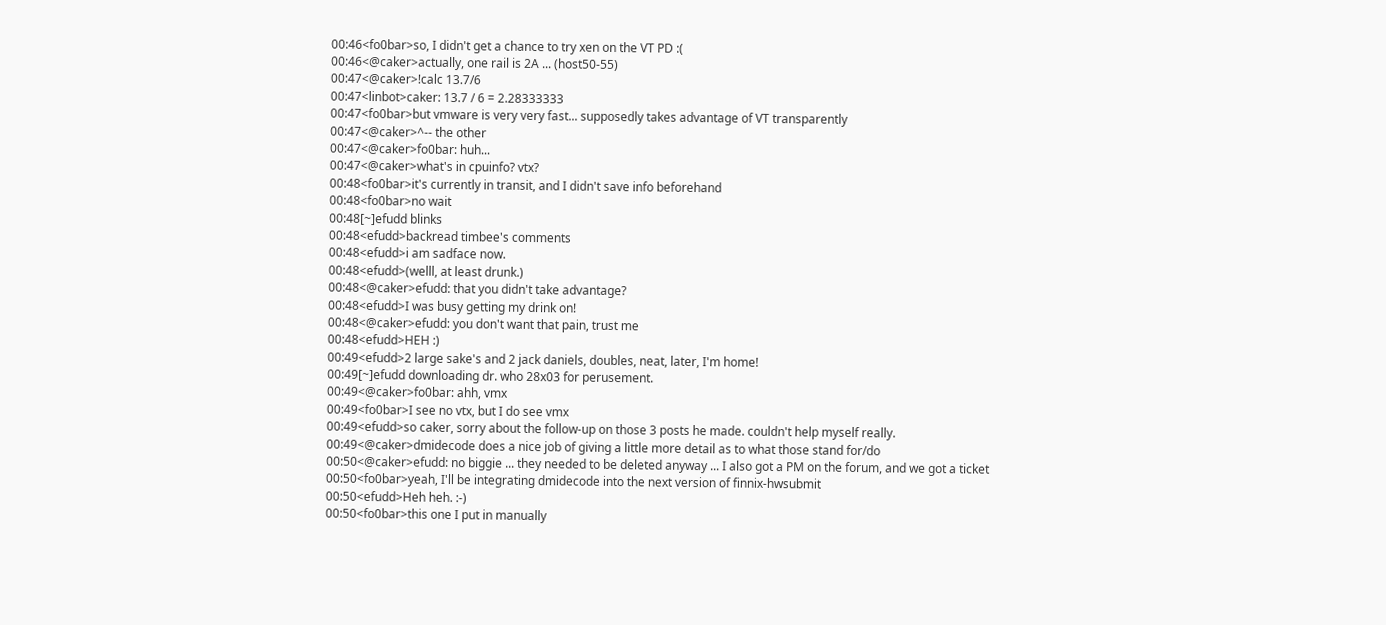00:46<fo0bar>so, I didn't get a chance to try xen on the VT PD :(
00:46<@caker>actually, one rail is 2A ... (host50-55)
00:47<@caker>!calc 13.7/6
00:47<linbot>caker: 13.7 / 6 = 2.28333333
00:47<fo0bar>but vmware is very very fast... supposedly takes advantage of VT transparently
00:47<@caker>^-- the other
00:47<@caker>fo0bar: huh...
00:47<@caker>what's in cpuinfo? vtx?
00:48<fo0bar>it's currently in transit, and I didn't save info beforehand
00:48<fo0bar>no wait
00:48[~]efudd blinks
00:48<efudd>backread timbee's comments
00:48<efudd>i am sadface now.
00:48<efudd>(welll, at least drunk.)
00:48<@caker>efudd: that you didn't take advantage?
00:48<efudd>I was busy getting my drink on!
00:48<@caker>efudd: you don't want that pain, trust me
00:48<efudd>HEH :)
00:49<efudd>2 large sake's and 2 jack daniels, doubles, neat, later, I'm home!
00:49[~]efudd downloading dr. who 28x03 for perusement.
00:49<@caker>fo0bar: ahh, vmx
00:49<fo0bar>I see no vtx, but I do see vmx
00:49<efudd>so caker, sorry about the follow-up on those 3 posts he made. couldn't help myself really.
00:49<@caker>dmidecode does a nice job of giving a little more detail as to what those stand for/do
00:50<@caker>efudd: no biggie ... they needed to be deleted anyway ... I also got a PM on the forum, and we got a ticket
00:50<fo0bar>yeah, I'll be integrating dmidecode into the next version of finnix-hwsubmit
00:50<efudd>Heh heh. :-)
00:50<fo0bar>this one I put in manually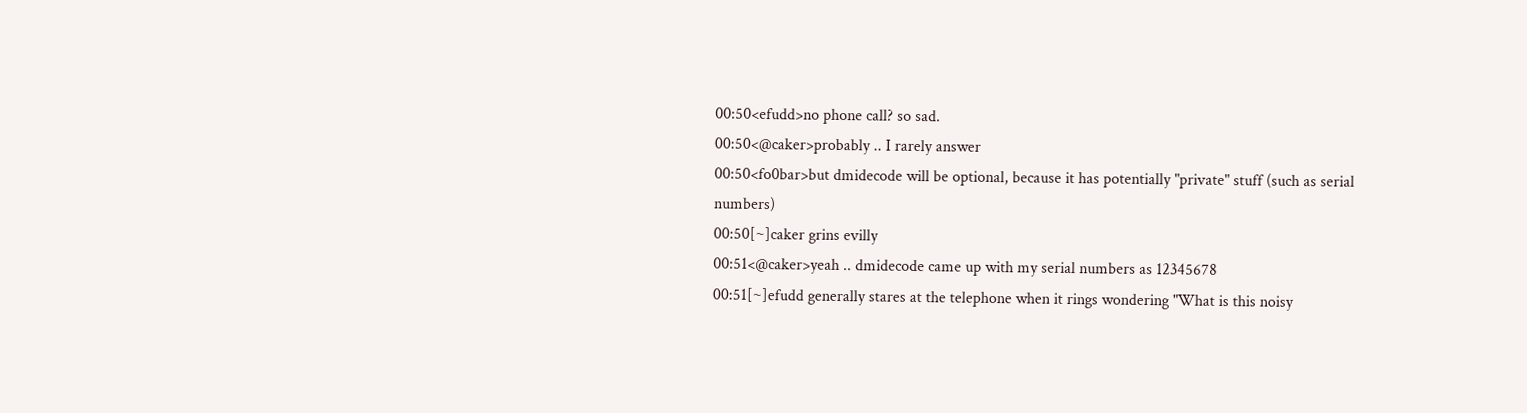00:50<efudd>no phone call? so sad.
00:50<@caker>probably .. I rarely answer
00:50<fo0bar>but dmidecode will be optional, because it has potentially "private" stuff (such as serial numbers)
00:50[~]caker grins evilly
00:51<@caker>yeah .. dmidecode came up with my serial numbers as 12345678
00:51[~]efudd generally stares at the telephone when it rings wondering "What is this noisy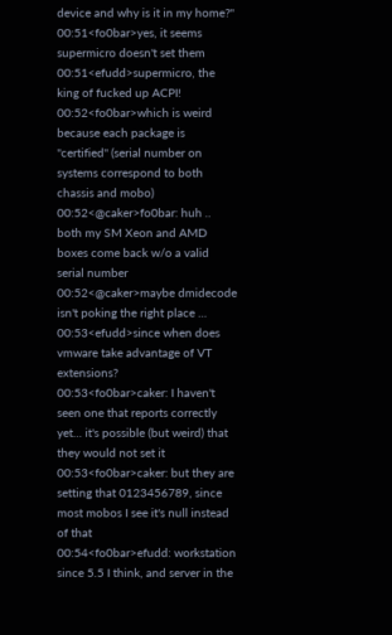device and why is it in my home?"
00:51<fo0bar>yes, it seems supermicro doesn't set them
00:51<efudd>supermicro, the king of fucked up ACPI!
00:52<fo0bar>which is weird because each package is "certified" (serial number on systems correspond to both chassis and mobo)
00:52<@caker>fo0bar: huh .. both my SM Xeon and AMD boxes come back w/o a valid serial number
00:52<@caker>maybe dmidecode isn't poking the right place ...
00:53<efudd>since when does vmware take advantage of VT extensions?
00:53<fo0bar>caker: I haven't seen one that reports correctly yet... it's possible (but weird) that they would not set it
00:53<fo0bar>caker: but they are setting that 0123456789, since most mobos I see it's null instead of that
00:54<fo0bar>efudd: workstation since 5.5 I think, and server in the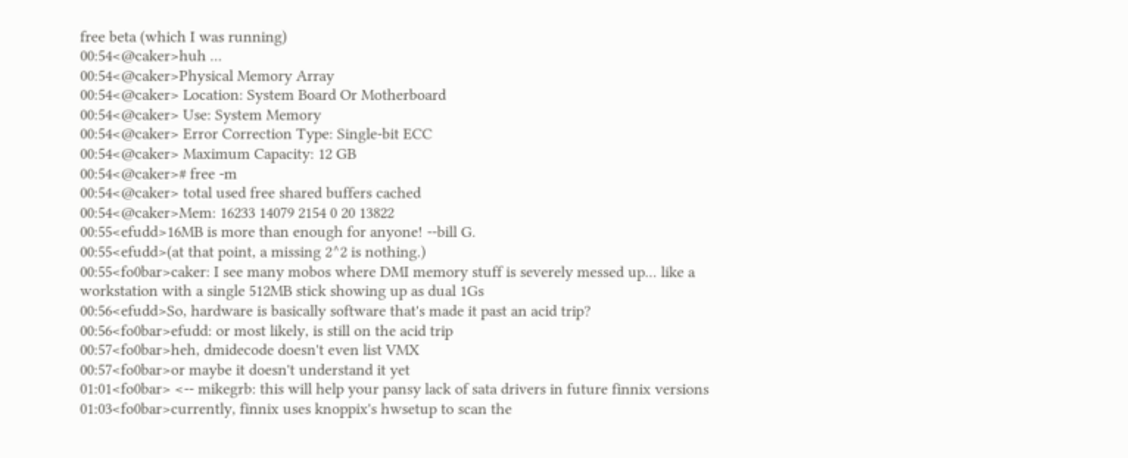free beta (which I was running)
00:54<@caker>huh ...
00:54<@caker>Physical Memory Array
00:54<@caker> Location: System Board Or Motherboard
00:54<@caker> Use: System Memory
00:54<@caker> Error Correction Type: Single-bit ECC
00:54<@caker> Maximum Capacity: 12 GB
00:54<@caker># free -m
00:54<@caker> total used free shared buffers cached
00:54<@caker>Mem: 16233 14079 2154 0 20 13822
00:55<efudd>16MB is more than enough for anyone! --bill G.
00:55<efudd>(at that point, a missing 2^2 is nothing.)
00:55<fo0bar>caker: I see many mobos where DMI memory stuff is severely messed up... like a workstation with a single 512MB stick showing up as dual 1Gs
00:56<efudd>So, hardware is basically software that's made it past an acid trip?
00:56<fo0bar>efudd: or most likely, is still on the acid trip
00:57<fo0bar>heh, dmidecode doesn't even list VMX
00:57<fo0bar>or maybe it doesn't understand it yet
01:01<fo0bar> <-- mikegrb: this will help your pansy lack of sata drivers in future finnix versions
01:03<fo0bar>currently, finnix uses knoppix's hwsetup to scan the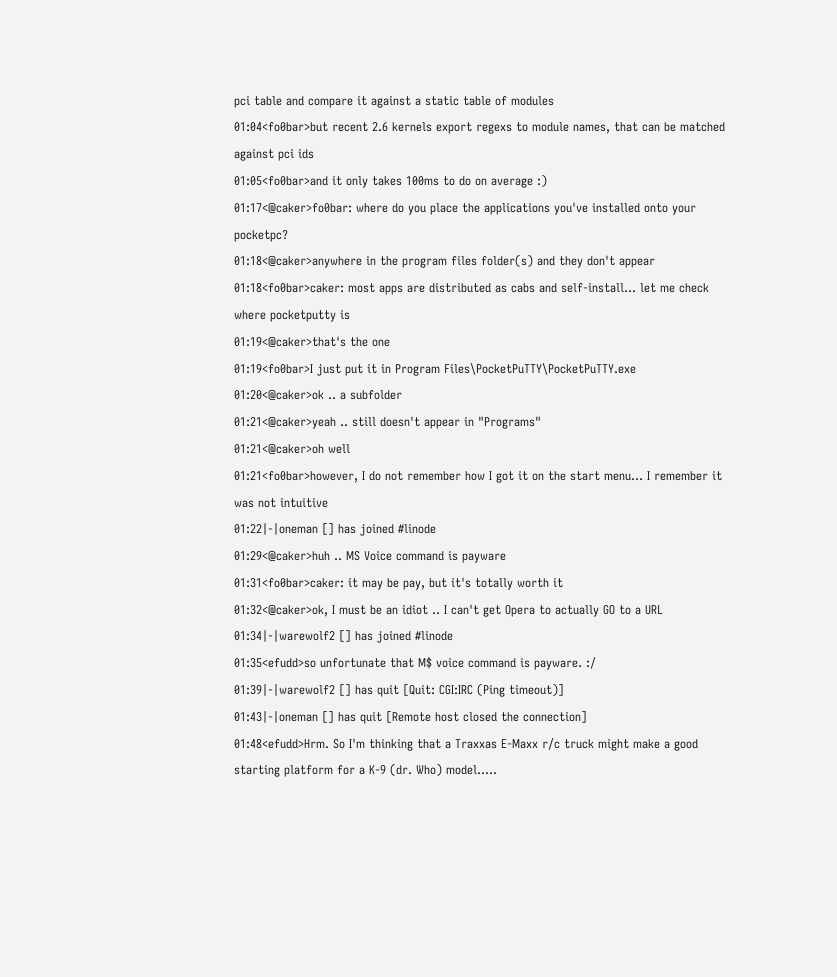pci table and compare it against a static table of modules
01:04<fo0bar>but recent 2.6 kernels export regexs to module names, that can be matched against pci ids
01:05<fo0bar>and it only takes 100ms to do on average :)
01:17<@caker>fo0bar: where do you place the applications you've installed onto your pocketpc?
01:18<@caker>anywhere in the program files folder(s) and they don't appear
01:18<fo0bar>caker: most apps are distributed as cabs and self-install... let me check where pocketputty is
01:19<@caker>that's the one
01:19<fo0bar>I just put it in Program Files\PocketPuTTY\PocketPuTTY.exe
01:20<@caker>ok .. a subfolder
01:21<@caker>yeah .. still doesn't appear in "Programs"
01:21<@caker>oh well
01:21<fo0bar>however, I do not remember how I got it on the start menu... I remember it was not intuitive
01:22|-|oneman [] has joined #linode
01:29<@caker>huh .. MS Voice command is payware
01:31<fo0bar>caker: it may be pay, but it's totally worth it
01:32<@caker>ok, I must be an idiot .. I can't get Opera to actually GO to a URL
01:34|-|warewolf2 [] has joined #linode
01:35<efudd>so unfortunate that M$ voice command is payware. :/
01:39|-|warewolf2 [] has quit [Quit: CGI:IRC (Ping timeout)]
01:43|-|oneman [] has quit [Remote host closed the connection]
01:48<efudd>Hrm. So I'm thinking that a Traxxas E-Maxx r/c truck might make a good starting platform for a K-9 (dr. Who) model.....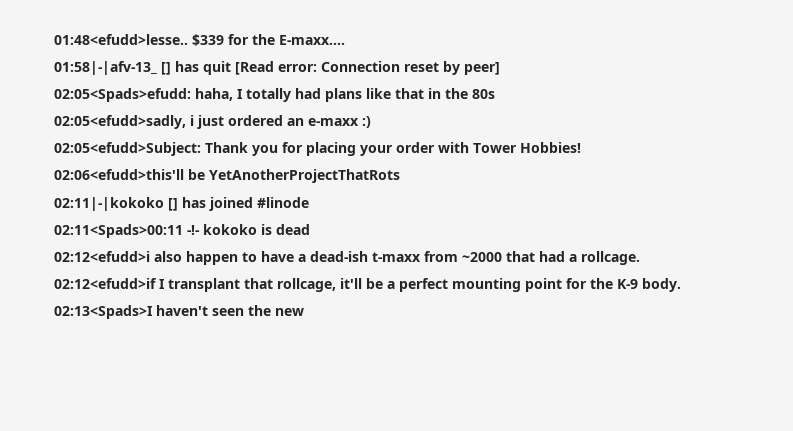01:48<efudd>lesse.. $339 for the E-maxx....
01:58|-|afv-13_ [] has quit [Read error: Connection reset by peer]
02:05<Spads>efudd: haha, I totally had plans like that in the 80s
02:05<efudd>sadly, i just ordered an e-maxx :)
02:05<efudd>Subject: Thank you for placing your order with Tower Hobbies!
02:06<efudd>this'll be YetAnotherProjectThatRots
02:11|-|kokoko [] has joined #linode
02:11<Spads>00:11 -!- kokoko is dead
02:12<efudd>i also happen to have a dead-ish t-maxx from ~2000 that had a rollcage.
02:12<efudd>if I transplant that rollcage, it'll be a perfect mounting point for the K-9 body.
02:13<Spads>I haven't seen the new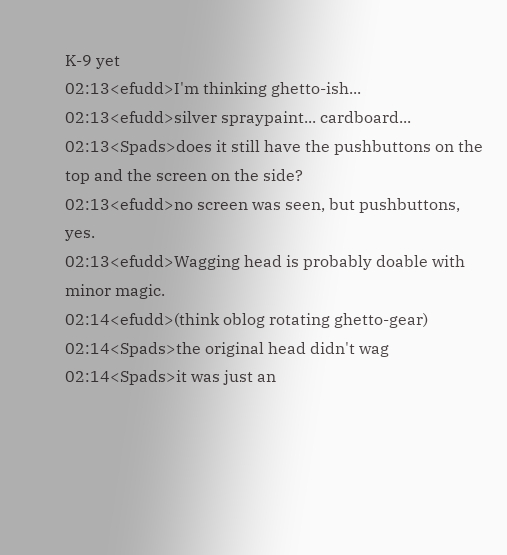K-9 yet
02:13<efudd>I'm thinking ghetto-ish...
02:13<efudd>silver spraypaint... cardboard...
02:13<Spads>does it still have the pushbuttons on the top and the screen on the side?
02:13<efudd>no screen was seen, but pushbuttons, yes.
02:13<efudd>Wagging head is probably doable with minor magic.
02:14<efudd>(think oblog rotating ghetto-gear)
02:14<Spads>the original head didn't wag
02:14<Spads>it was just an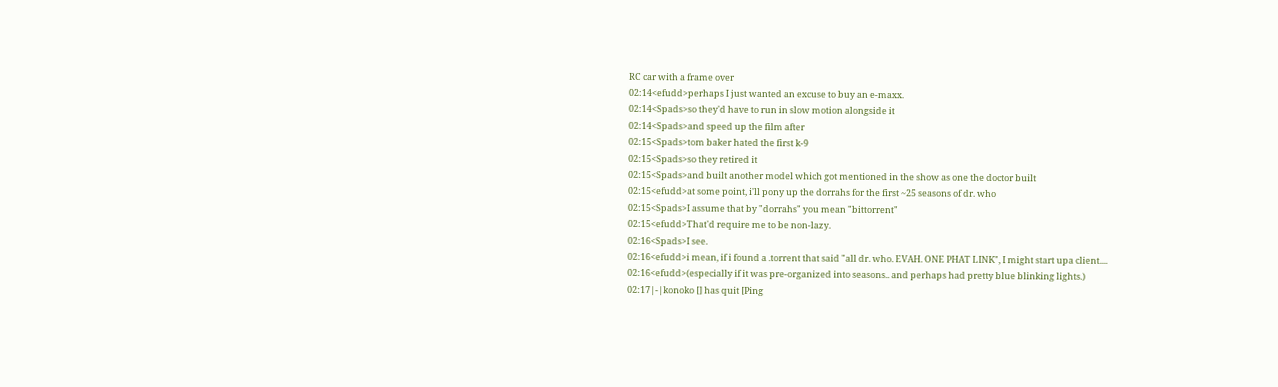RC car with a frame over
02:14<efudd>perhaps I just wanted an excuse to buy an e-maxx.
02:14<Spads>so they'd have to run in slow motion alongside it
02:14<Spads>and speed up the film after
02:15<Spads>tom baker hated the first k-9
02:15<Spads>so they retired it
02:15<Spads>and built another model which got mentioned in the show as one the doctor built
02:15<efudd>at some point, i'll pony up the dorrahs for the first ~25 seasons of dr. who
02:15<Spads>I assume that by "dorrahs" you mean "bittorrent"
02:15<efudd>That'd require me to be non-lazy.
02:16<Spads>I see.
02:16<efudd>i mean, if i found a .torrent that said "all dr. who. EVAH. ONE PHAT LINK", I might start upa client....
02:16<efudd>(especially if it was pre-organized into seasons.. and perhaps had pretty blue blinking lights.)
02:17|-|konoko [] has quit [Ping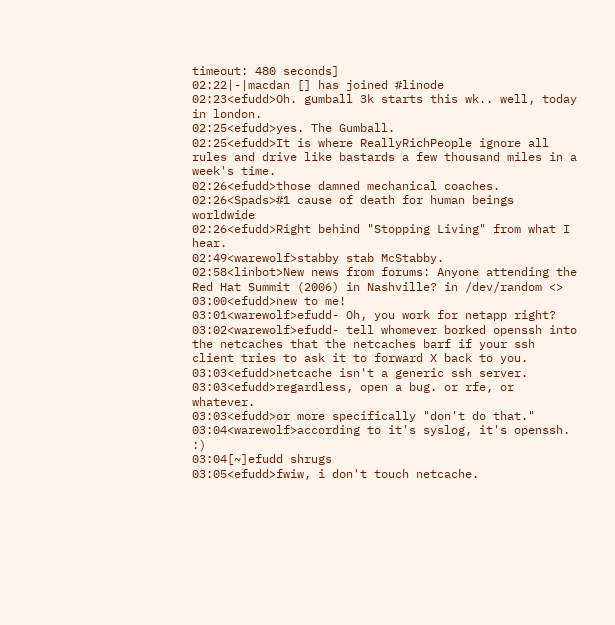timeout: 480 seconds]
02:22|-|macdan [] has joined #linode
02:23<efudd>Oh. gumball 3k starts this wk.. well, today in london.
02:25<efudd>yes. The Gumball.
02:25<efudd>It is where ReallyRichPeople ignore all rules and drive like bastards a few thousand miles in a week's time.
02:26<efudd>those damned mechanical coaches.
02:26<Spads>#1 cause of death for human beings worldwide
02:26<efudd>Right behind "Stopping Living" from what I hear.
02:49<warewolf>stabby stab McStabby.
02:58<linbot>New news from forums: Anyone attending the Red Hat Summit (2006) in Nashville? in /dev/random <>
03:00<efudd>new to me!
03:01<warewolf>efudd- Oh, you work for netapp right?
03:02<warewolf>efudd- tell whomever borked openssh into the netcaches that the netcaches barf if your ssh client tries to ask it to forward X back to you.
03:03<efudd>netcache isn't a generic ssh server.
03:03<efudd>regardless, open a bug. or rfe, or whatever.
03:03<efudd>or more specifically "don't do that."
03:04<warewolf>according to it's syslog, it's openssh. :)
03:04[~]efudd shrugs
03:05<efudd>fwiw, i don't touch netcache.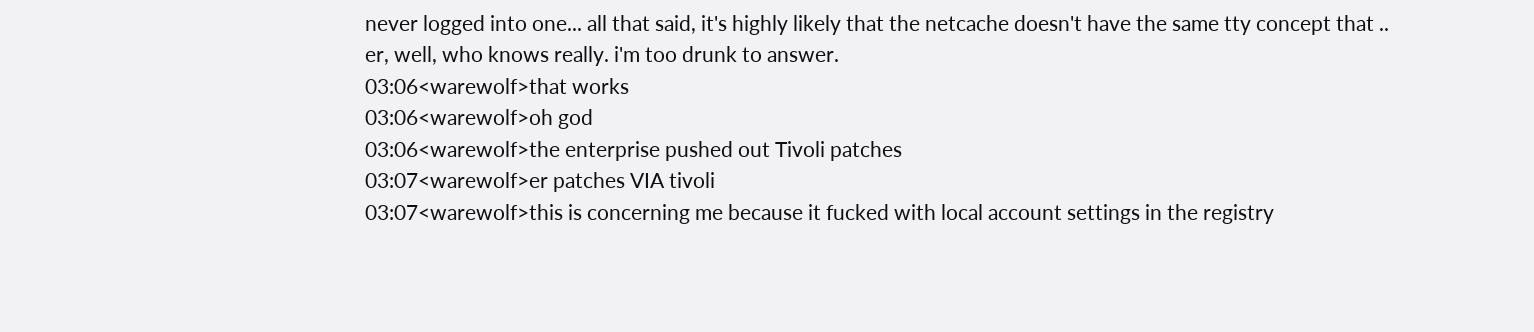never logged into one... all that said, it's highly likely that the netcache doesn't have the same tty concept that .. er, well, who knows really. i'm too drunk to answer.
03:06<warewolf>that works
03:06<warewolf>oh god
03:06<warewolf>the enterprise pushed out Tivoli patches
03:07<warewolf>er patches VIA tivoli
03:07<warewolf>this is concerning me because it fucked with local account settings in the registry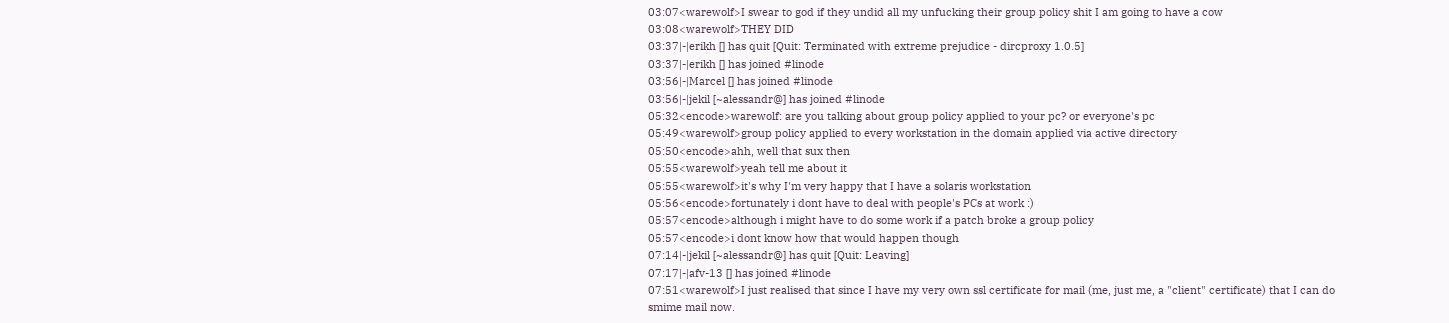03:07<warewolf>I swear to god if they undid all my unfucking their group policy shit I am going to have a cow
03:08<warewolf>THEY DID
03:37|-|erikh [] has quit [Quit: Terminated with extreme prejudice - dircproxy 1.0.5]
03:37|-|erikh [] has joined #linode
03:56|-|Marcel [] has joined #linode
03:56|-|jekil [~alessandr@] has joined #linode
05:32<encode>warewolf: are you talking about group policy applied to your pc? or everyone's pc
05:49<warewolf>group policy applied to every workstation in the domain applied via active directory
05:50<encode>ahh, well that sux then
05:55<warewolf>yeah tell me about it
05:55<warewolf>it's why I'm very happy that I have a solaris workstation
05:56<encode>fortunately i dont have to deal with people's PCs at work :)
05:57<encode>although i might have to do some work if a patch broke a group policy
05:57<encode>i dont know how that would happen though
07:14|-|jekil [~alessandr@] has quit [Quit: Leaving]
07:17|-|afv-13 [] has joined #linode
07:51<warewolf>I just realised that since I have my very own ssl certificate for mail (me, just me, a "client" certificate) that I can do smime mail now.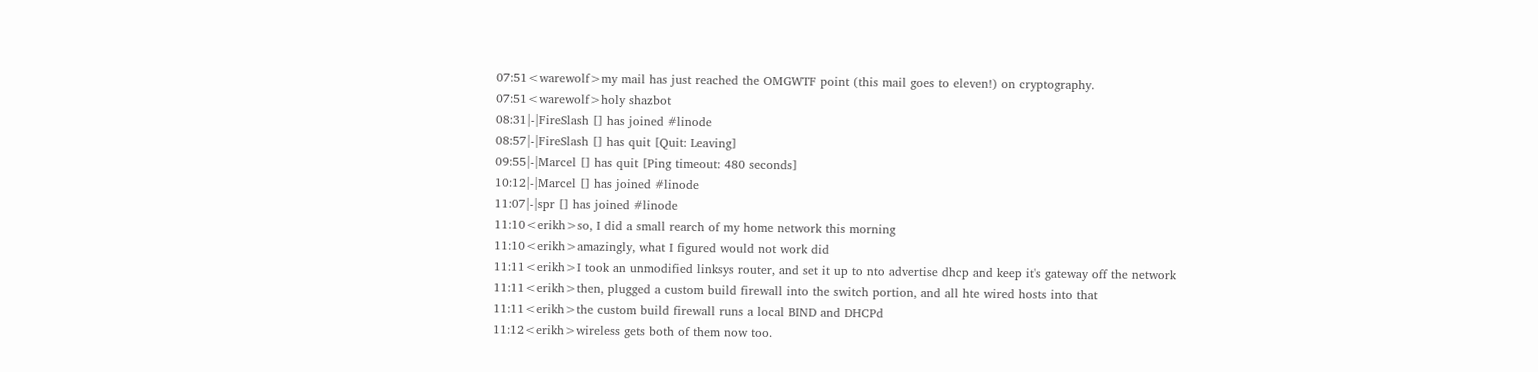07:51<warewolf>my mail has just reached the OMGWTF point (this mail goes to eleven!) on cryptography.
07:51<warewolf>holy shazbot
08:31|-|FireSlash [] has joined #linode
08:57|-|FireSlash [] has quit [Quit: Leaving]
09:55|-|Marcel [] has quit [Ping timeout: 480 seconds]
10:12|-|Marcel [] has joined #linode
11:07|-|spr [] has joined #linode
11:10<erikh>so, I did a small rearch of my home network this morning
11:10<erikh>amazingly, what I figured would not work did
11:11<erikh>I took an unmodified linksys router, and set it up to nto advertise dhcp and keep it's gateway off the network
11:11<erikh>then, plugged a custom build firewall into the switch portion, and all hte wired hosts into that
11:11<erikh>the custom build firewall runs a local BIND and DHCPd
11:12<erikh>wireless gets both of them now too.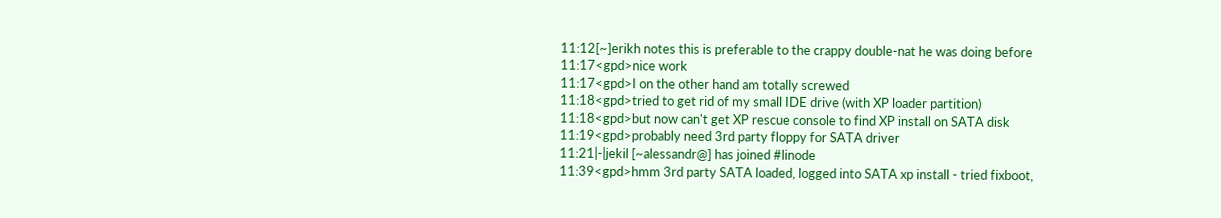11:12[~]erikh notes this is preferable to the crappy double-nat he was doing before
11:17<gpd>nice work
11:17<gpd>I on the other hand am totally screwed
11:18<gpd>tried to get rid of my small IDE drive (with XP loader partition)
11:18<gpd>but now can't get XP rescue console to find XP install on SATA disk
11:19<gpd>probably need 3rd party floppy for SATA driver
11:21|-|jekil [~alessandr@] has joined #linode
11:39<gpd>hmm 3rd party SATA loaded, logged into SATA xp install - tried fixboot,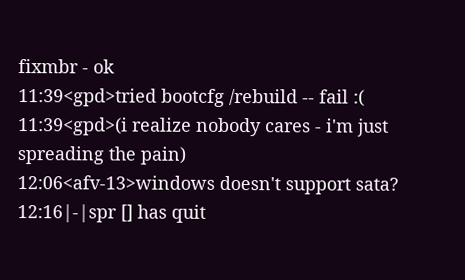fixmbr - ok
11:39<gpd>tried bootcfg /rebuild -- fail :(
11:39<gpd>(i realize nobody cares - i'm just spreading the pain)
12:06<afv-13>windows doesn't support sata?
12:16|-|spr [] has quit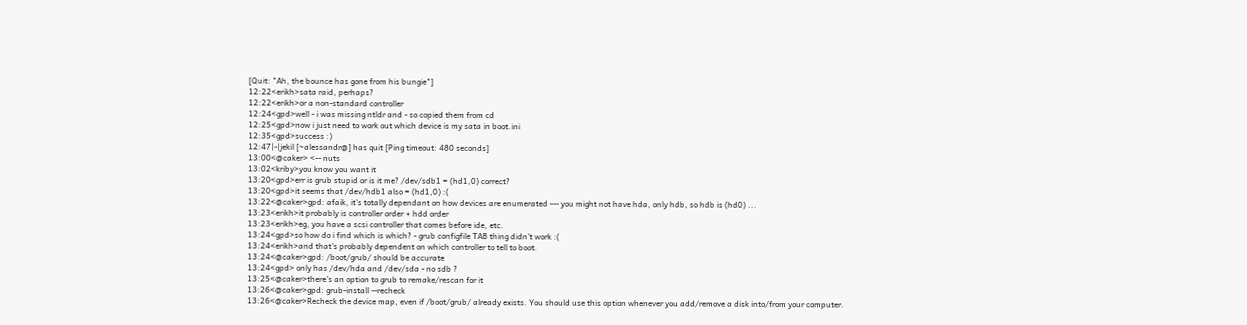[Quit: "Ah, the bounce has gone from his bungie"]
12:22<erikh>sata raid, perhaps?
12:22<erikh>or a non-standard controller
12:24<gpd>well - i was missing ntldr and - so copied them from cd
12:25<gpd>now i just need to work out which device is my sata in boot.ini
12:35<gpd>success :)
12:47|-|jekil [~alessandr@] has quit [Ping timeout: 480 seconds]
13:00<@caker> <-- nuts
13:02<kriby>you know you want it
13:20<gpd>err is grub stupid or is it me? /dev/sdb1 = (hd1,0) correct?
13:20<gpd>it seems that /dev/hdb1 also = (hd1,0) :(
13:22<@caker>gpd: afaik, it's totally dependant on how devices are enumerated --- you might not have hda, only hdb, so hdb is (hd0) ...
13:23<erikh>it probably is controller order + hdd order
13:23<erikh>eg, you have a scsi controller that comes before ide, etc.
13:24<gpd>so how do i find which is which? - grub configfile TAB thing didn't work :(
13:24<erikh>and that's probably dependent on which controller to tell to boot.
13:24<@caker>gpd: /boot/grub/ should be accurate
13:24<gpd> only has /dev/hda and /dev/sda - no sdb ?
13:25<@caker>there's an option to grub to remake/rescan for it
13:26<@caker>gpd: grub-install --recheck
13:26<@caker>Recheck the device map, even if /boot/grub/ already exists. You should use this option whenever you add/remove a disk into/from your computer.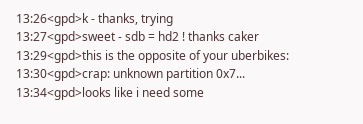13:26<gpd>k - thanks, trying
13:27<gpd>sweet - sdb = hd2 ! thanks caker
13:29<gpd>this is the opposite of your uberbikes:
13:30<gpd>crap: unknown partition 0x7...
13:34<gpd>looks like i need some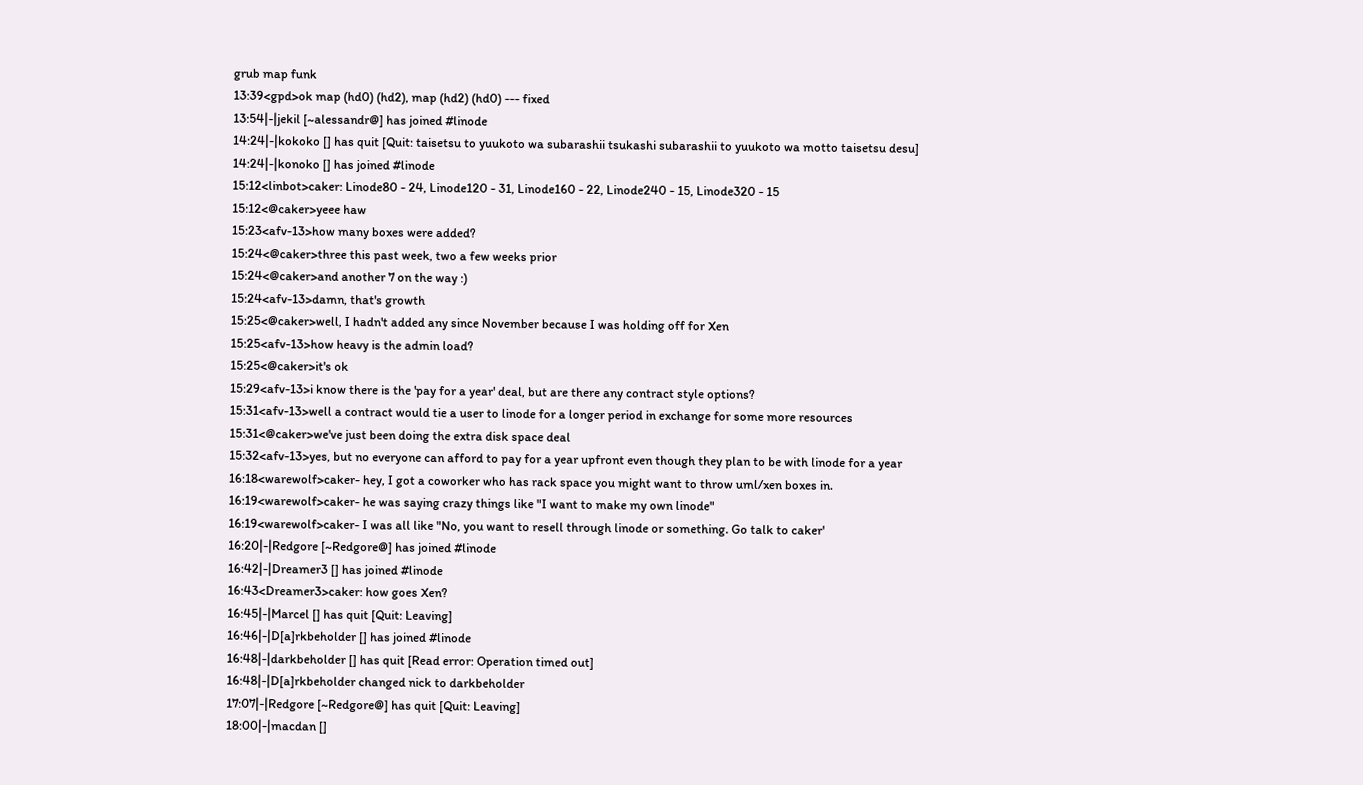grub map funk
13:39<gpd>ok map (hd0) (hd2), map (hd2) (hd0) --- fixed
13:54|-|jekil [~alessandr@] has joined #linode
14:24|-|kokoko [] has quit [Quit: taisetsu to yuukoto wa subarashii tsukashi subarashii to yuukoto wa motto taisetsu desu]
14:24|-|konoko [] has joined #linode
15:12<linbot>caker: Linode80 - 24, Linode120 - 31, Linode160 - 22, Linode240 - 15, Linode320 - 15
15:12<@caker>yeee haw
15:23<afv-13>how many boxes were added?
15:24<@caker>three this past week, two a few weeks prior
15:24<@caker>and another 7 on the way :)
15:24<afv-13>damn, that's growth
15:25<@caker>well, I hadn't added any since November because I was holding off for Xen
15:25<afv-13>how heavy is the admin load?
15:25<@caker>it's ok
15:29<afv-13>i know there is the 'pay for a year' deal, but are there any contract style options?
15:31<afv-13>well a contract would tie a user to linode for a longer period in exchange for some more resources
15:31<@caker>we've just been doing the extra disk space deal
15:32<afv-13>yes, but no everyone can afford to pay for a year upfront even though they plan to be with linode for a year
16:18<warewolf>caker- hey, I got a coworker who has rack space you might want to throw uml/xen boxes in.
16:19<warewolf>caker- he was saying crazy things like "I want to make my own linode"
16:19<warewolf>caker- I was all like "No, you want to resell through linode or something. Go talk to caker'
16:20|-|Redgore [~Redgore@] has joined #linode
16:42|-|Dreamer3 [] has joined #linode
16:43<Dreamer3>caker: how goes Xen?
16:45|-|Marcel [] has quit [Quit: Leaving]
16:46|-|D[a]rkbeholder [] has joined #linode
16:48|-|darkbeholder [] has quit [Read error: Operation timed out]
16:48|-|D[a]rkbeholder changed nick to darkbeholder
17:07|-|Redgore [~Redgore@] has quit [Quit: Leaving]
18:00|-|macdan []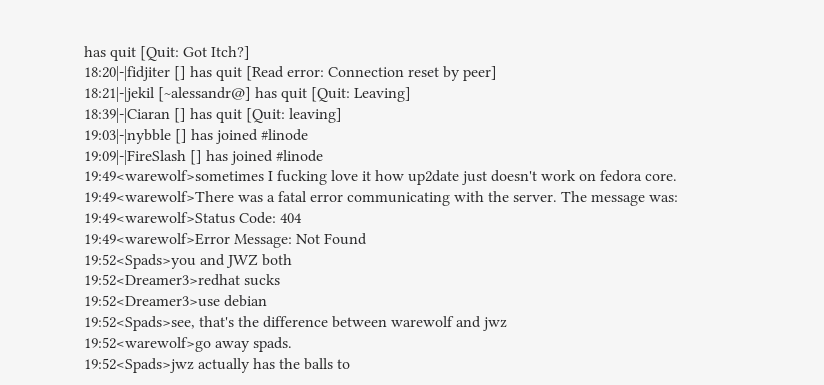has quit [Quit: Got Itch?]
18:20|-|fidjiter [] has quit [Read error: Connection reset by peer]
18:21|-|jekil [~alessandr@] has quit [Quit: Leaving]
18:39|-|Ciaran [] has quit [Quit: leaving]
19:03|-|nybble [] has joined #linode
19:09|-|FireSlash [] has joined #linode
19:49<warewolf>sometimes I fucking love it how up2date just doesn't work on fedora core.
19:49<warewolf>There was a fatal error communicating with the server. The message was:
19:49<warewolf>Status Code: 404
19:49<warewolf>Error Message: Not Found
19:52<Spads>you and JWZ both
19:52<Dreamer3>redhat sucks
19:52<Dreamer3>use debian
19:52<Spads>see, that's the difference between warewolf and jwz
19:52<warewolf>go away spads.
19:52<Spads>jwz actually has the balls to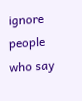ignore people who say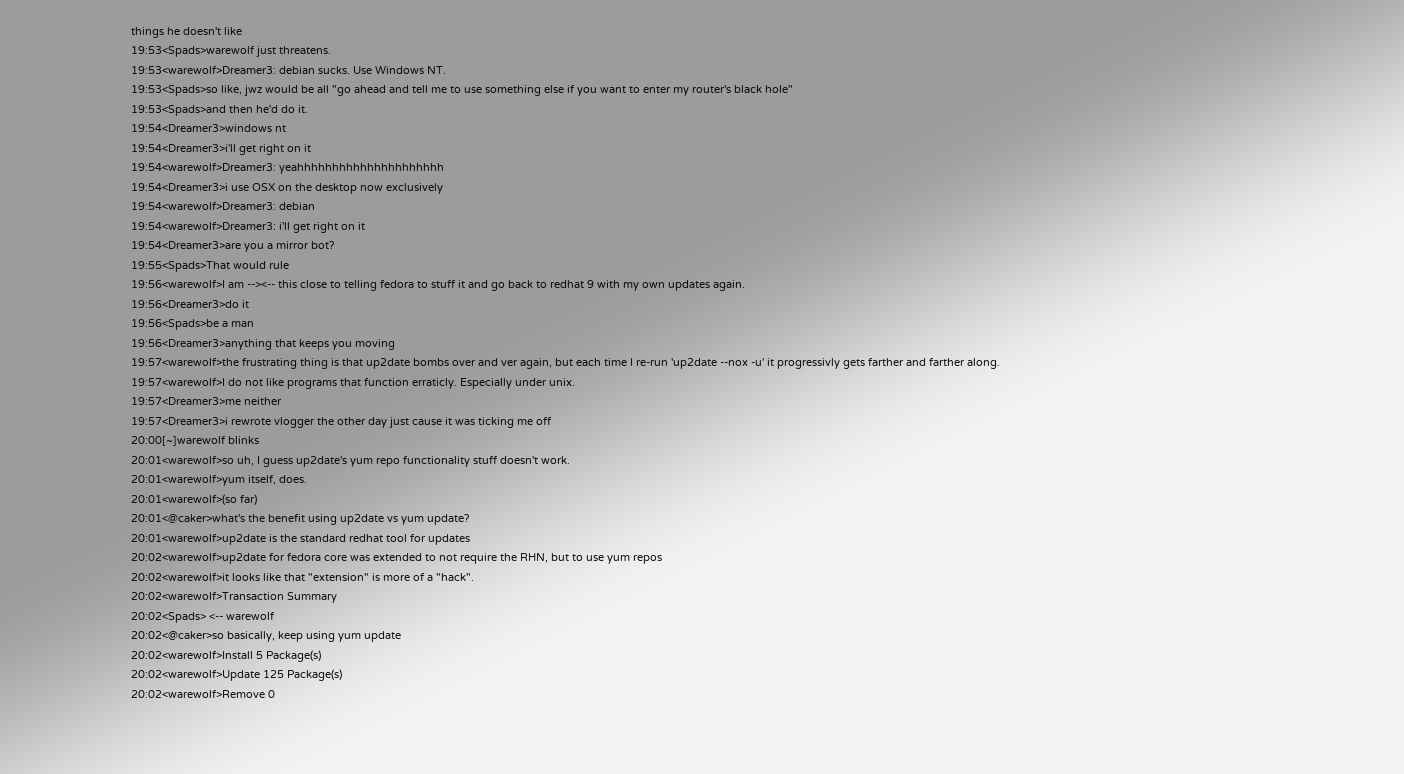things he doesn't like
19:53<Spads>warewolf just threatens.
19:53<warewolf>Dreamer3: debian sucks. Use Windows NT.
19:53<Spads>so like, jwz would be all "go ahead and tell me to use something else if you want to enter my router's black hole"
19:53<Spads>and then he'd do it.
19:54<Dreamer3>windows nt
19:54<Dreamer3>i'll get right on it
19:54<warewolf>Dreamer3: yeahhhhhhhhhhhhhhhhhhhhh
19:54<Dreamer3>i use OSX on the desktop now exclusively
19:54<warewolf>Dreamer3: debian
19:54<warewolf>Dreamer3: i'll get right on it
19:54<Dreamer3>are you a mirror bot?
19:55<Spads>That would rule
19:56<warewolf>I am --><-- this close to telling fedora to stuff it and go back to redhat 9 with my own updates again.
19:56<Dreamer3>do it
19:56<Spads>be a man
19:56<Dreamer3>anything that keeps you moving
19:57<warewolf>the frustrating thing is that up2date bombs over and ver again, but each time I re-run 'up2date --nox -u' it progressivly gets farther and farther along.
19:57<warewolf>I do not like programs that function erraticly. Especially under unix.
19:57<Dreamer3>me neither
19:57<Dreamer3>i rewrote vlogger the other day just cause it was ticking me off
20:00[~]warewolf blinks
20:01<warewolf>so uh, I guess up2date's yum repo functionality stuff doesn't work.
20:01<warewolf>yum itself, does.
20:01<warewolf>(so far)
20:01<@caker>what's the benefit using up2date vs yum update?
20:01<warewolf>up2date is the standard redhat tool for updates
20:02<warewolf>up2date for fedora core was extended to not require the RHN, but to use yum repos
20:02<warewolf>it looks like that "extension" is more of a "hack".
20:02<warewolf>Transaction Summary
20:02<Spads> <-- warewolf
20:02<@caker>so basically, keep using yum update
20:02<warewolf>Install 5 Package(s)
20:02<warewolf>Update 125 Package(s)
20:02<warewolf>Remove 0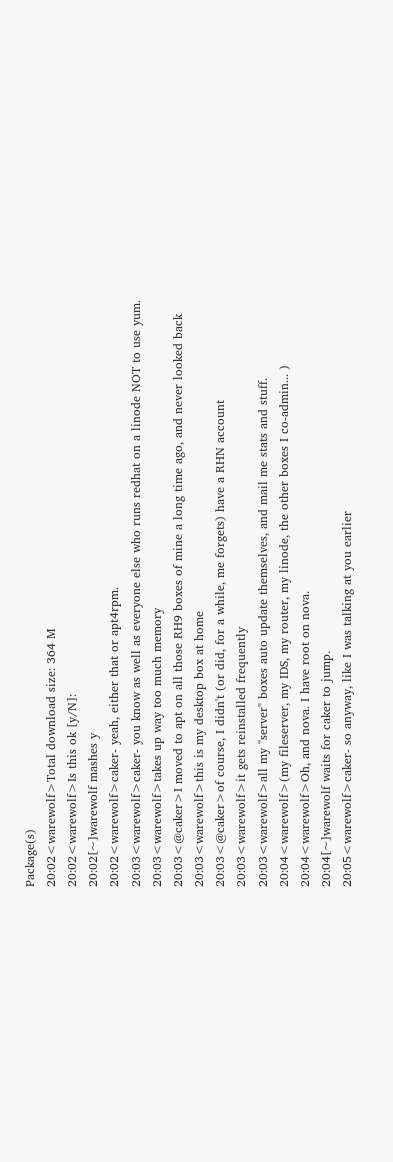Package(s)
20:02<warewolf>Total download size: 364 M
20:02<warewolf>Is this ok [y/N]:
20:02[~]warewolf mashes y
20:02<warewolf>caker- yeah, either that or apt4rpm.
20:03<warewolf>caker- you know as well as everyone else who runs redhat on a linode NOT to use yum.
20:03<warewolf>takes up way too much memory
20:03<@caker>I moved to apt on all those RH9 boxes of mine a long time ago, and never looked back
20:03<warewolf>this is my desktop box at home
20:03<@caker>of course, I didn't (or did, for a while, me forgets) have a RHN account
20:03<warewolf>it gets reinstalled frequently
20:03<warewolf>all my "server" boxes auto update themselves, and mail me stats and stuff.
20:04<warewolf>(my fileserver, my IDS, my router, my linode, the other boxes I co-admin... )
20:04<warewolf>Oh, and nova. I have root on nova.
20:04[~]warewolf waits for caker to jump.
20:05<warewolf>caker- so anyway, like I was talking at you earlier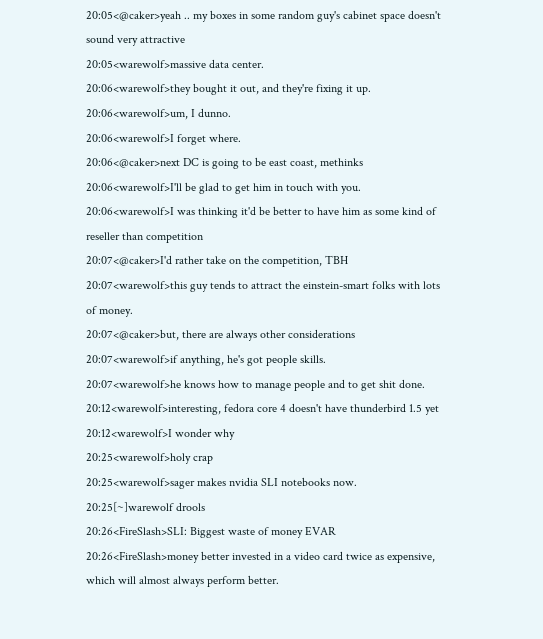20:05<@caker>yeah .. my boxes in some random guy's cabinet space doesn't sound very attractive
20:05<warewolf>massive data center.
20:06<warewolf>they bought it out, and they're fixing it up.
20:06<warewolf>um, I dunno.
20:06<warewolf>I forget where.
20:06<@caker>next DC is going to be east coast, methinks
20:06<warewolf>I'll be glad to get him in touch with you.
20:06<warewolf>I was thinking it'd be better to have him as some kind of reseller than competition
20:07<@caker>I'd rather take on the competition, TBH
20:07<warewolf>this guy tends to attract the einstein-smart folks with lots of money.
20:07<@caker>but, there are always other considerations
20:07<warewolf>if anything, he's got people skills.
20:07<warewolf>he knows how to manage people and to get shit done.
20:12<warewolf>interesting, fedora core 4 doesn't have thunderbird 1.5 yet
20:12<warewolf>I wonder why
20:25<warewolf>holy crap
20:25<warewolf>sager makes nvidia SLI notebooks now.
20:25[~]warewolf drools
20:26<FireSlash>SLI: Biggest waste of money EVAR
20:26<FireSlash>money better invested in a video card twice as expensive, which will almost always perform better.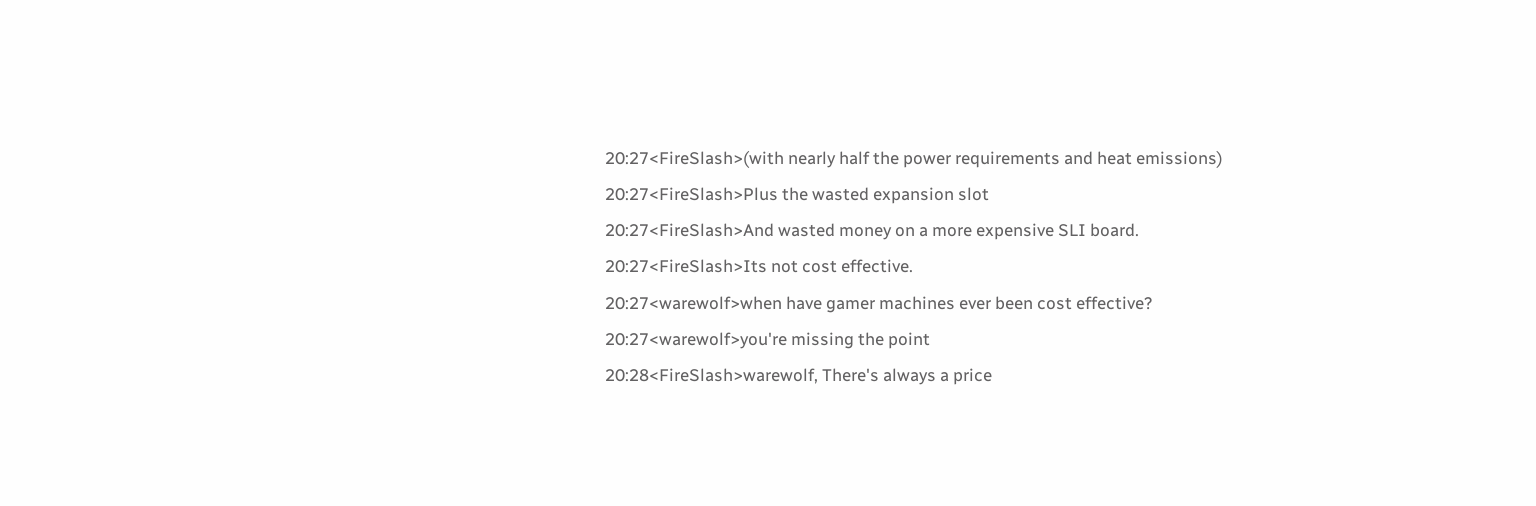20:27<FireSlash>(with nearly half the power requirements and heat emissions)
20:27<FireSlash>Plus the wasted expansion slot
20:27<FireSlash>And wasted money on a more expensive SLI board.
20:27<FireSlash>Its not cost effective.
20:27<warewolf>when have gamer machines ever been cost effective?
20:27<warewolf>you're missing the point
20:28<FireSlash>warewolf, There's always a price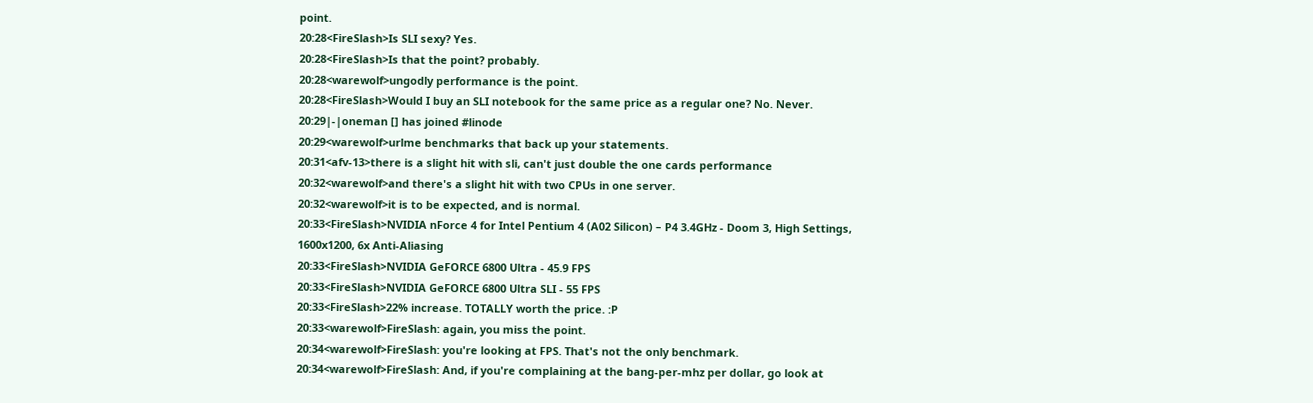point.
20:28<FireSlash>Is SLI sexy? Yes.
20:28<FireSlash>Is that the point? probably.
20:28<warewolf>ungodly performance is the point.
20:28<FireSlash>Would I buy an SLI notebook for the same price as a regular one? No. Never.
20:29|-|oneman [] has joined #linode
20:29<warewolf>urlme benchmarks that back up your statements.
20:31<afv-13>there is a slight hit with sli, can't just double the one cards performance
20:32<warewolf>and there's a slight hit with two CPUs in one server.
20:32<warewolf>it is to be expected, and is normal.
20:33<FireSlash>NVIDIA nForce 4 for Intel Pentium 4 (A02 Silicon) – P4 3.4GHz - Doom 3, High Settings, 1600x1200, 6x Anti-Aliasing
20:33<FireSlash>NVIDIA GeFORCE 6800 Ultra - 45.9 FPS
20:33<FireSlash>NVIDIA GeFORCE 6800 Ultra SLI - 55 FPS
20:33<FireSlash>22% increase. TOTALLY worth the price. :P
20:33<warewolf>FireSlash: again, you miss the point.
20:34<warewolf>FireSlash: you're looking at FPS. That's not the only benchmark.
20:34<warewolf>FireSlash: And, if you're complaining at the bang-per-mhz per dollar, go look at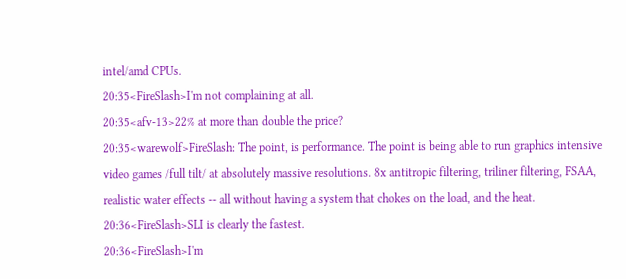intel/amd CPUs.
20:35<FireSlash>I'm not complaining at all.
20:35<afv-13>22% at more than double the price?
20:35<warewolf>FireSlash: The point, is performance. The point is being able to run graphics intensive video games /full tilt/ at absolutely massive resolutions. 8x antitropic filtering, triliner filtering, FSAA, realistic water effects -- all without having a system that chokes on the load, and the heat.
20:36<FireSlash>SLI is clearly the fastest.
20:36<FireSlash>I'm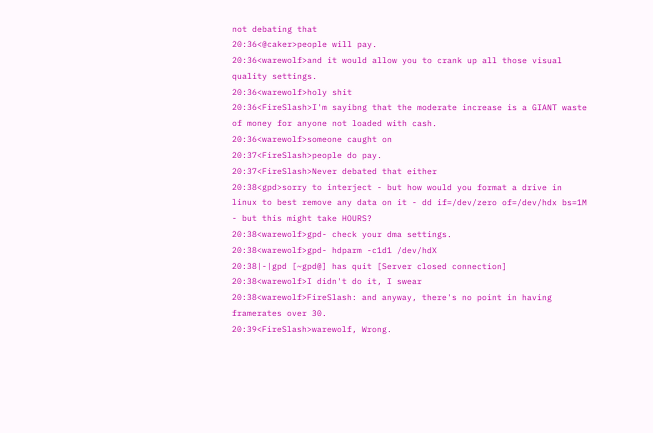not debating that
20:36<@caker>people will pay.
20:36<warewolf>and it would allow you to crank up all those visual quality settings.
20:36<warewolf>holy shit
20:36<FireSlash>I'm sayibng that the moderate increase is a GIANT waste of money for anyone not loaded with cash.
20:36<warewolf>someone caught on
20:37<FireSlash>people do pay.
20:37<FireSlash>Never debated that either
20:38<gpd>sorry to interject - but how would you format a drive in linux to best remove any data on it - dd if=/dev/zero of=/dev/hdx bs=1M - but this might take HOURS?
20:38<warewolf>gpd- check your dma settings.
20:38<warewolf>gpd- hdparm -c1d1 /dev/hdX
20:38|-|gpd [~gpd@] has quit [Server closed connection]
20:38<warewolf>I didn't do it, I swear
20:38<warewolf>FireSlash: and anyway, there's no point in having framerates over 30.
20:39<FireSlash>warewolf, Wrong.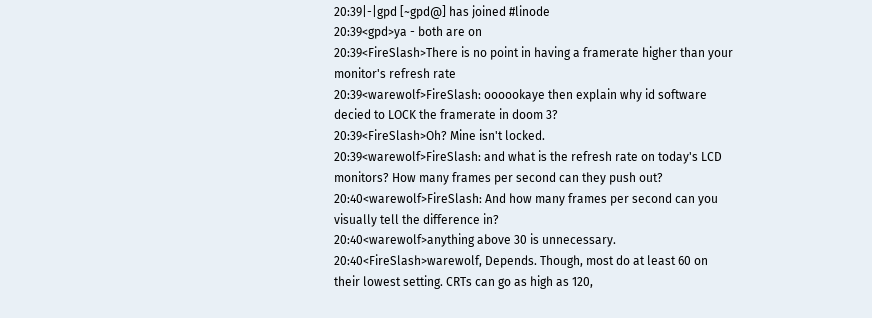20:39|-|gpd [~gpd@] has joined #linode
20:39<gpd>ya - both are on
20:39<FireSlash>There is no point in having a framerate higher than your monitor's refresh rate
20:39<warewolf>FireSlash: oooookaye then explain why id software decied to LOCK the framerate in doom 3?
20:39<FireSlash>Oh? Mine isn't locked.
20:39<warewolf>FireSlash: and what is the refresh rate on today's LCD monitors? How many frames per second can they push out?
20:40<warewolf>FireSlash: And how many frames per second can you visually tell the difference in?
20:40<warewolf>anything above 30 is unnecessary.
20:40<FireSlash>warewolf, Depends. Though, most do at least 60 on their lowest setting. CRTs can go as high as 120,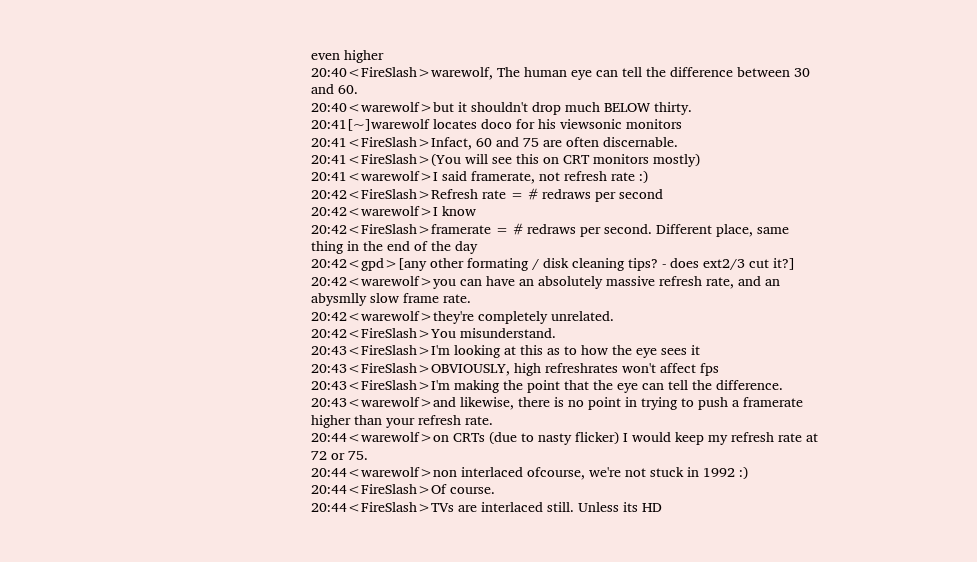even higher
20:40<FireSlash>warewolf, The human eye can tell the difference between 30 and 60.
20:40<warewolf>but it shouldn't drop much BELOW thirty.
20:41[~]warewolf locates doco for his viewsonic monitors
20:41<FireSlash>Infact, 60 and 75 are often discernable.
20:41<FireSlash>(You will see this on CRT monitors mostly)
20:41<warewolf>I said framerate, not refresh rate :)
20:42<FireSlash>Refresh rate = # redraws per second
20:42<warewolf>I know
20:42<FireSlash>framerate = # redraws per second. Different place, same thing in the end of the day
20:42<gpd>[any other formating / disk cleaning tips? - does ext2/3 cut it?]
20:42<warewolf>you can have an absolutely massive refresh rate, and an abysmlly slow frame rate.
20:42<warewolf>they're completely unrelated.
20:42<FireSlash>You misunderstand.
20:43<FireSlash>I'm looking at this as to how the eye sees it
20:43<FireSlash>OBVIOUSLY, high refreshrates won't affect fps
20:43<FireSlash>I'm making the point that the eye can tell the difference.
20:43<warewolf>and likewise, there is no point in trying to push a framerate higher than your refresh rate.
20:44<warewolf>on CRTs (due to nasty flicker) I would keep my refresh rate at 72 or 75.
20:44<warewolf>non interlaced ofcourse, we're not stuck in 1992 :)
20:44<FireSlash>Of course.
20:44<FireSlash>TVs are interlaced still. Unless its HD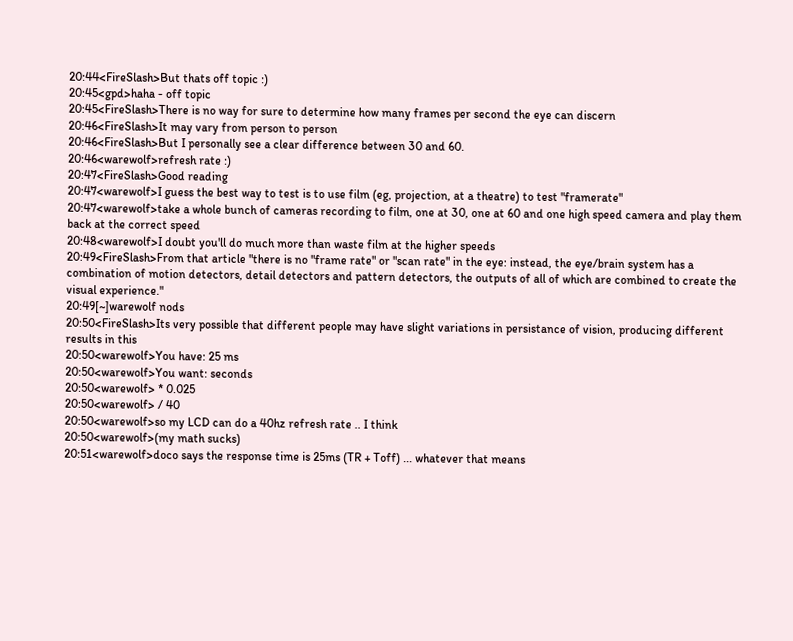20:44<FireSlash>But thats off topic :)
20:45<gpd>haha - off topic
20:45<FireSlash>There is no way for sure to determine how many frames per second the eye can discern
20:46<FireSlash>It may vary from person to person
20:46<FireSlash>But I personally see a clear difference between 30 and 60.
20:46<warewolf>refresh rate :)
20:47<FireSlash>Good reading
20:47<warewolf>I guess the best way to test is to use film (eg, projection, at a theatre) to test "framerate"
20:47<warewolf>take a whole bunch of cameras recording to film, one at 30, one at 60 and one high speed camera and play them back at the correct speed
20:48<warewolf>I doubt you'll do much more than waste film at the higher speeds
20:49<FireSlash>From that article "there is no "frame rate" or "scan rate" in the eye: instead, the eye/brain system has a combination of motion detectors, detail detectors and pattern detectors, the outputs of all of which are combined to create the visual experience."
20:49[~]warewolf nods
20:50<FireSlash>Its very possible that different people may have slight variations in persistance of vision, producing different results in this
20:50<warewolf>You have: 25 ms
20:50<warewolf>You want: seconds
20:50<warewolf> * 0.025
20:50<warewolf> / 40
20:50<warewolf>so my LCD can do a 40hz refresh rate .. I think
20:50<warewolf>(my math sucks)
20:51<warewolf>doco says the response time is 25ms (TR + Toff) ... whatever that means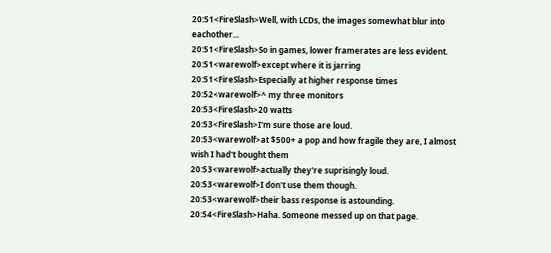20:51<FireSlash>Well, with LCDs, the images somewhat blur into eachother...
20:51<FireSlash>So in games, lower framerates are less evident.
20:51<warewolf>except where it is jarring
20:51<FireSlash>Especially at higher response times
20:52<warewolf>^ my three monitors
20:53<FireSlash>20 watts
20:53<FireSlash>I'm sure those are loud.
20:53<warewolf>at $500+ a pop and how fragile they are, I almost wish I had't bought them
20:53<warewolf>actually they're suprisingly loud.
20:53<warewolf>I don't use them though.
20:53<warewolf>their bass response is astounding.
20:54<FireSlash>Haha. Someone messed up on that page.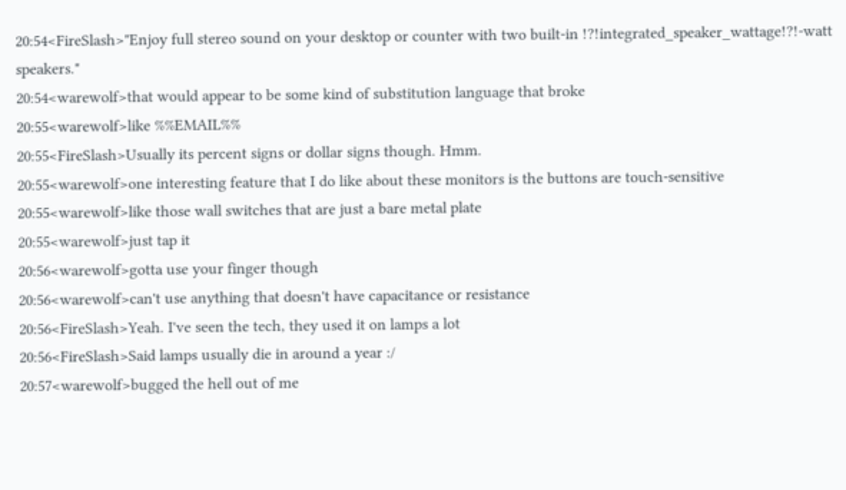20:54<FireSlash>"Enjoy full stereo sound on your desktop or counter with two built-in !?!integrated_speaker_wattage!?!-watt speakers."
20:54<warewolf>that would appear to be some kind of substitution language that broke
20:55<warewolf>like %%EMAIL%%
20:55<FireSlash>Usually its percent signs or dollar signs though. Hmm.
20:55<warewolf>one interesting feature that I do like about these monitors is the buttons are touch-sensitive
20:55<warewolf>like those wall switches that are just a bare metal plate
20:55<warewolf>just tap it
20:56<warewolf>gotta use your finger though
20:56<warewolf>can't use anything that doesn't have capacitance or resistance
20:56<FireSlash>Yeah. I've seen the tech, they used it on lamps a lot
20:56<FireSlash>Said lamps usually die in around a year :/
20:57<warewolf>bugged the hell out of me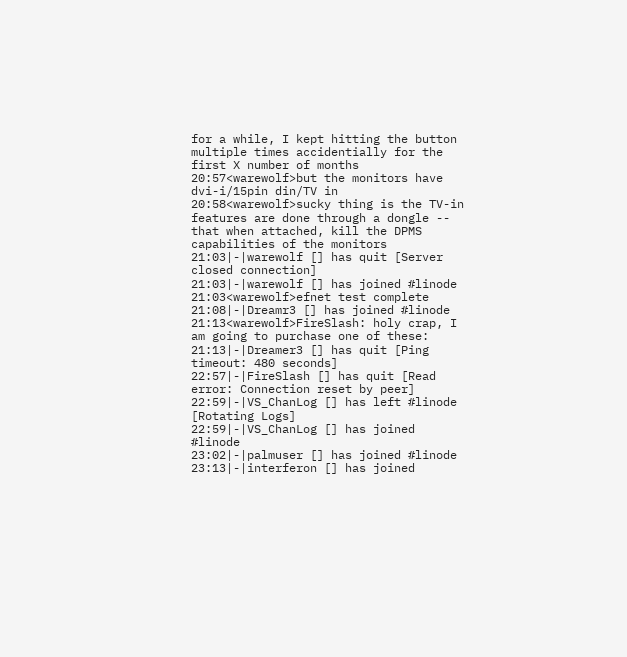for a while, I kept hitting the button multiple times accidentially for the first X number of months
20:57<warewolf>but the monitors have dvi-i/15pin din/TV in
20:58<warewolf>sucky thing is the TV-in features are done through a dongle -- that when attached, kill the DPMS capabilities of the monitors
21:03|-|warewolf [] has quit [Server closed connection]
21:03|-|warewolf [] has joined #linode
21:03<warewolf>efnet test complete
21:08|-|Dreamr3 [] has joined #linode
21:13<warewolf>FireSlash: holy crap, I am going to purchase one of these:
21:13|-|Dreamer3 [] has quit [Ping timeout: 480 seconds]
22:57|-|FireSlash [] has quit [Read error: Connection reset by peer]
22:59|-|VS_ChanLog [] has left #linode [Rotating Logs]
22:59|-|VS_ChanLog [] has joined #linode
23:02|-|palmuser [] has joined #linode
23:13|-|interferon [] has joined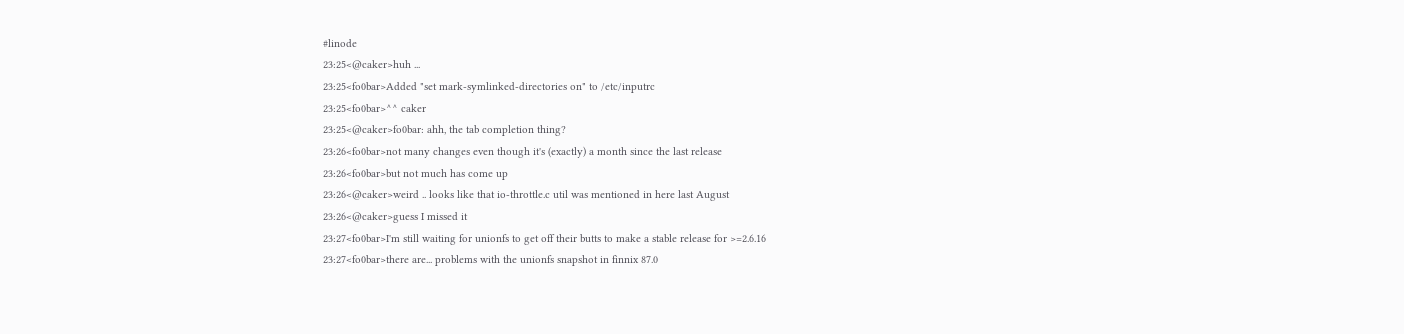#linode
23:25<@caker>huh ...
23:25<fo0bar>Added "set mark-symlinked-directories on" to /etc/inputrc
23:25<fo0bar>^^ caker
23:25<@caker>fo0bar: ahh, the tab completion thing?
23:26<fo0bar>not many changes even though it's (exactly) a month since the last release
23:26<fo0bar>but not much has come up
23:26<@caker>weird .. looks like that io-throttle.c util was mentioned in here last August
23:26<@caker>guess I missed it
23:27<fo0bar>I'm still waiting for unionfs to get off their butts to make a stable release for >=2.6.16
23:27<fo0bar>there are... problems with the unionfs snapshot in finnix 87.0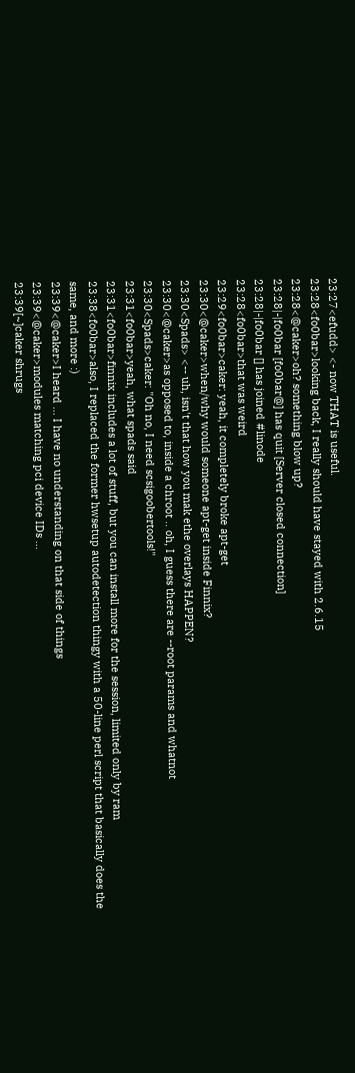23:27<efudd> <- now THAT is useful.
23:28<fo0bar>looking back, I really should have stayed with 2.6.15
23:28<@caker>oh? something blow up?
23:28|-|fo0bar [fo0bar@] has quit [Server closed connection]
23:28|-|fo0bar [] has joined #linode
23:28<fo0bar>that was weird
23:29<fo0bar>caker: yeah, it completely broke apt-get
23:30<@caker>when/why would someone apt-get inside Finnix?
23:30<Spads> <-- uh, isn't that how you mak ethe overlays HAPPEN?
23:30<@caker>as opposed to, inside a chroot .. oh, I guess there are --root params and whatnot
23:30<Spads>caker: "Oh no, I need scsigoobertools!"
23:31<fo0bar>yeah, what spads said
23:31<fo0bar>finnix includes a lot of stuff, but you can install more for the session, limited only by ram
23:38<fo0bar>also, I replaced the former hwsetup autodetection thingy with a 50-line perl script that basically does the same, and more :)
23:39<@caker>I heard ... I have no understanding on that side of things
23:39<@caker>modules matching pci device IDs ...
23:39[~]caker shrugs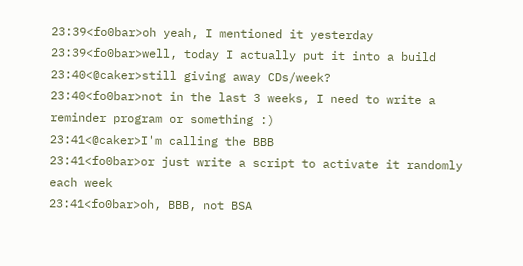23:39<fo0bar>oh yeah, I mentioned it yesterday
23:39<fo0bar>well, today I actually put it into a build
23:40<@caker>still giving away CDs/week?
23:40<fo0bar>not in the last 3 weeks, I need to write a reminder program or something :)
23:41<@caker>I'm calling the BBB
23:41<fo0bar>or just write a script to activate it randomly each week
23:41<fo0bar>oh, BBB, not BSA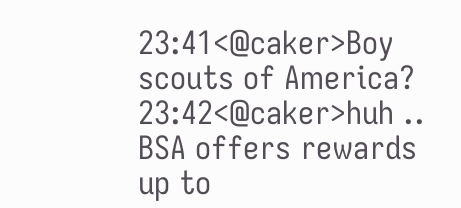23:41<@caker>Boy scouts of America?
23:42<@caker>huh .. BSA offers rewards up to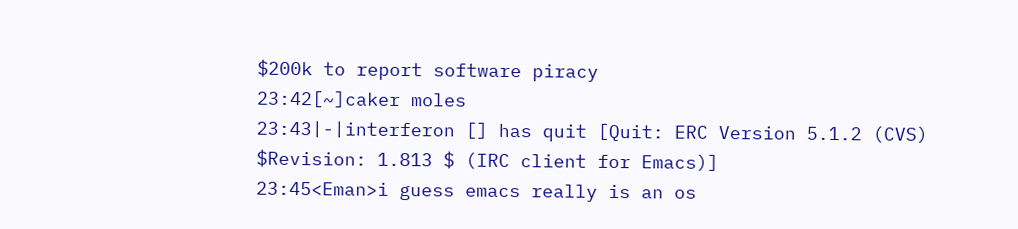$200k to report software piracy
23:42[~]caker moles
23:43|-|interferon [] has quit [Quit: ERC Version 5.1.2 (CVS) $Revision: 1.813 $ (IRC client for Emacs)]
23:45<Eman>i guess emacs really is an os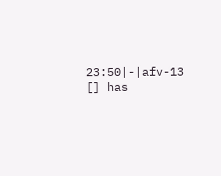23:50|-|afv-13 [] has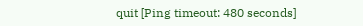quit [Ping timeout: 480 seconds]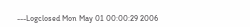---Logclosed Mon May 01 00:00:29 2006